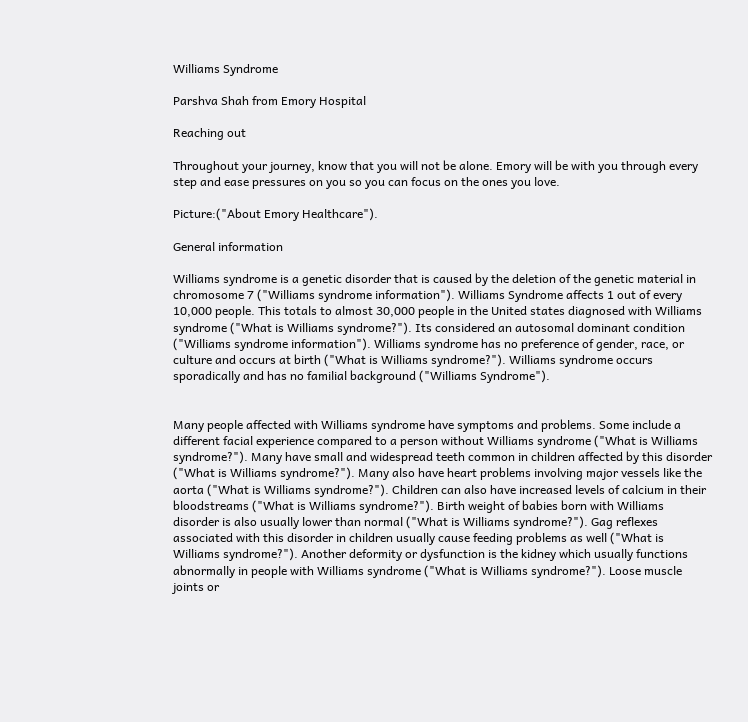Williams Syndrome

Parshva Shah from Emory Hospital

Reaching out

Throughout your journey, know that you will not be alone. Emory will be with you through every step and ease pressures on you so you can focus on the ones you love.

Picture:("About Emory Healthcare").

General information

Williams syndrome is a genetic disorder that is caused by the deletion of the genetic material in chromosome 7 ("Williams syndrome information"). Williams Syndrome affects 1 out of every 10,000 people. This totals to almost 30,000 people in the United states diagnosed with Williams syndrome ("What is Williams syndrome?"). Its considered an autosomal dominant condition ("Williams syndrome information"). Williams syndrome has no preference of gender, race, or culture and occurs at birth ("What is Williams syndrome?"). Williams syndrome occurs sporadically and has no familial background ("Williams Syndrome").


Many people affected with Williams syndrome have symptoms and problems. Some include a different facial experience compared to a person without Williams syndrome ("What is Williams syndrome?"). Many have small and widespread teeth common in children affected by this disorder ("What is Williams syndrome?"). Many also have heart problems involving major vessels like the aorta ("What is Williams syndrome?"). Children can also have increased levels of calcium in their bloodstreams ("What is Williams syndrome?"). Birth weight of babies born with Williams disorder is also usually lower than normal ("What is Williams syndrome?"). Gag reflexes associated with this disorder in children usually cause feeding problems as well ("What is Williams syndrome?"). Another deformity or dysfunction is the kidney which usually functions abnormally in people with Williams syndrome ("What is Williams syndrome?"). Loose muscle joints or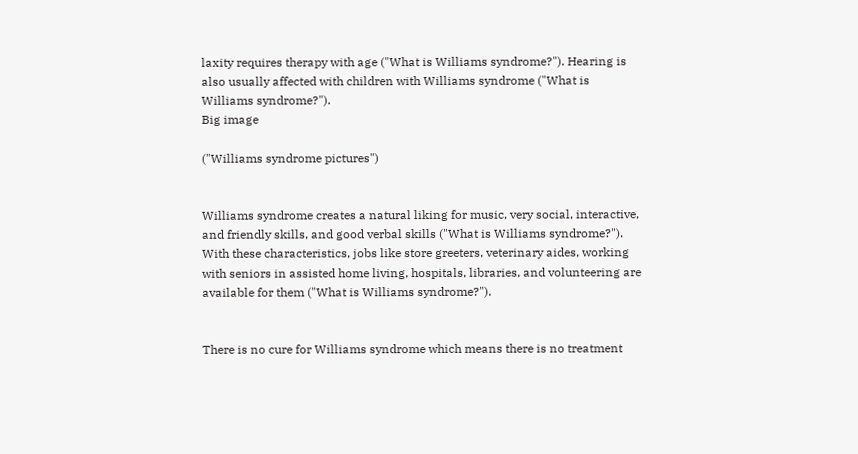laxity requires therapy with age ("What is Williams syndrome?"). Hearing is also usually affected with children with Williams syndrome ("What is Williams syndrome?").
Big image

("Williams syndrome pictures")


Williams syndrome creates a natural liking for music, very social, interactive, and friendly skills, and good verbal skills ("What is Williams syndrome?"). With these characteristics, jobs like store greeters, veterinary aides, working with seniors in assisted home living, hospitals, libraries, and volunteering are available for them ("What is Williams syndrome?").


There is no cure for Williams syndrome which means there is no treatment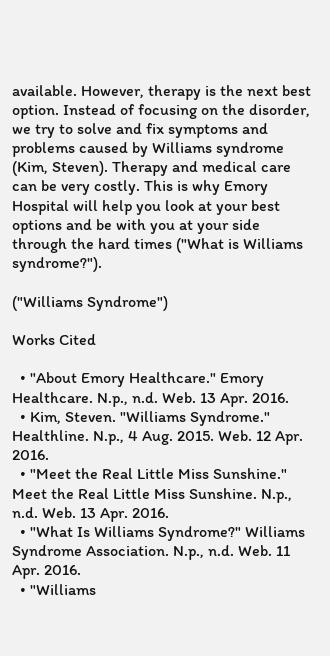available. However, therapy is the next best option. Instead of focusing on the disorder, we try to solve and fix symptoms and problems caused by Williams syndrome (Kim, Steven). Therapy and medical care can be very costly. This is why Emory Hospital will help you look at your best options and be with you at your side through the hard times ("What is Williams syndrome?").

("Williams Syndrome")

Works Cited

  • "About Emory Healthcare." Emory Healthcare. N.p., n.d. Web. 13 Apr. 2016.
  • Kim, Steven. "Williams Syndrome." Healthline. N.p., 4 Aug. 2015. Web. 12 Apr. 2016.
  • "Meet the Real Little Miss Sunshine." Meet the Real Little Miss Sunshine. N.p., n.d. Web. 13 Apr. 2016.
  • "What Is Williams Syndrome?" Williams Syndrome Association. N.p., n.d. Web. 11 Apr. 2016.
  • "Williams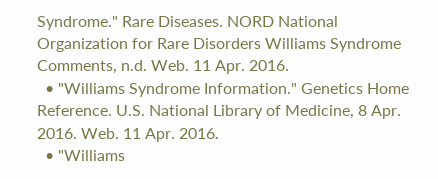Syndrome." Rare Diseases. NORD National Organization for Rare Disorders Williams Syndrome Comments, n.d. Web. 11 Apr. 2016.
  • "Williams Syndrome Information." Genetics Home Reference. U.S. National Library of Medicine, 8 Apr. 2016. Web. 11 Apr. 2016.
  • "Williams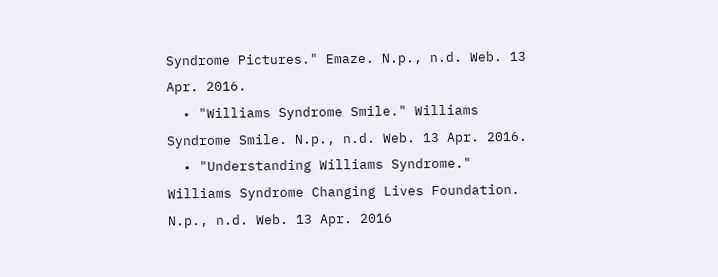Syndrome Pictures." Emaze. N.p., n.d. Web. 13 Apr. 2016.
  • "Williams Syndrome Smile." Williams Syndrome Smile. N.p., n.d. Web. 13 Apr. 2016.
  • "Understanding Williams Syndrome." Williams Syndrome Changing Lives Foundation. N.p., n.d. Web. 13 Apr. 2016